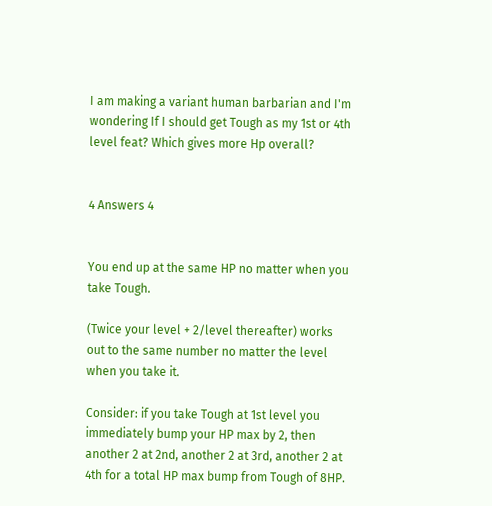I am making a variant human barbarian and I'm wondering If I should get Tough as my 1st or 4th level feat? Which gives more Hp overall?


4 Answers 4


You end up at the same HP no matter when you take Tough.

(Twice your level + 2/level thereafter) works out to the same number no matter the level when you take it.

Consider: if you take Tough at 1st level you immediately bump your HP max by 2, then another 2 at 2nd, another 2 at 3rd, another 2 at 4th for a total HP max bump from Tough of 8HP.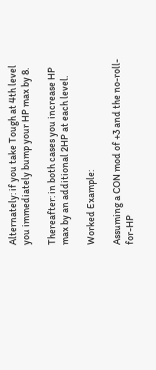Alternately: if you take Tough at 4th level you immediately bump your HP max by 8.

Thereafter: in both cases you increase HP max by an additional 2HP at each level.

Worked Example:

Assuming a CON mod of +3 and the no-roll-for-HP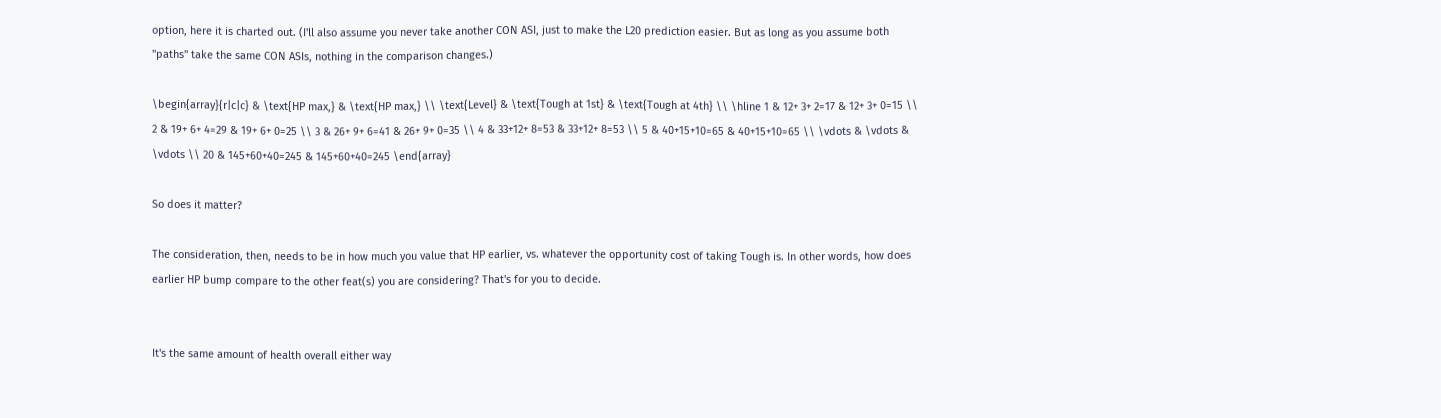option, here it is charted out. (I'll also assume you never take another CON ASI, just to make the L20 prediction easier. But as long as you assume both "paths" take the same CON ASIs, nothing in the comparison changes.)

\begin{array}{r|c|c} & \text{HP max,} & \text{HP max,} \\ \text{Level} & \text{Tough at 1st} & \text{Tough at 4th} \\ \hline 1 & 12+ 3+ 2=17 & 12+ 3+ 0=15 \\ 2 & 19+ 6+ 4=29 & 19+ 6+ 0=25 \\ 3 & 26+ 9+ 6=41 & 26+ 9+ 0=35 \\ 4 & 33+12+ 8=53 & 33+12+ 8=53 \\ 5 & 40+15+10=65 & 40+15+10=65 \\ \vdots & \vdots & \vdots \\ 20 & 145+60+40=245 & 145+60+40=245 \end{array}

So does it matter?

The consideration, then, needs to be in how much you value that HP earlier, vs. whatever the opportunity cost of taking Tough is. In other words, how does earlier HP bump compare to the other feat(s) you are considering? That's for you to decide.


It's the same amount of health overall either way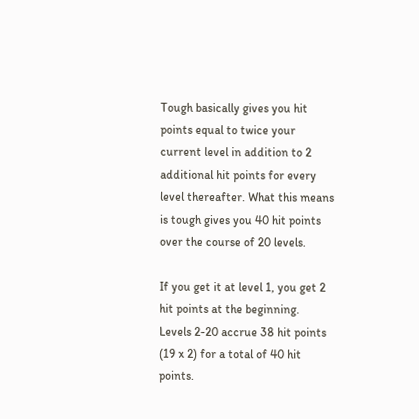Tough basically gives you hit points equal to twice your current level in addition to 2 additional hit points for every level thereafter. What this means is tough gives you 40 hit points over the course of 20 levels.

If you get it at level 1, you get 2 hit points at the beginning. Levels 2-20 accrue 38 hit points (19 x 2) for a total of 40 hit points.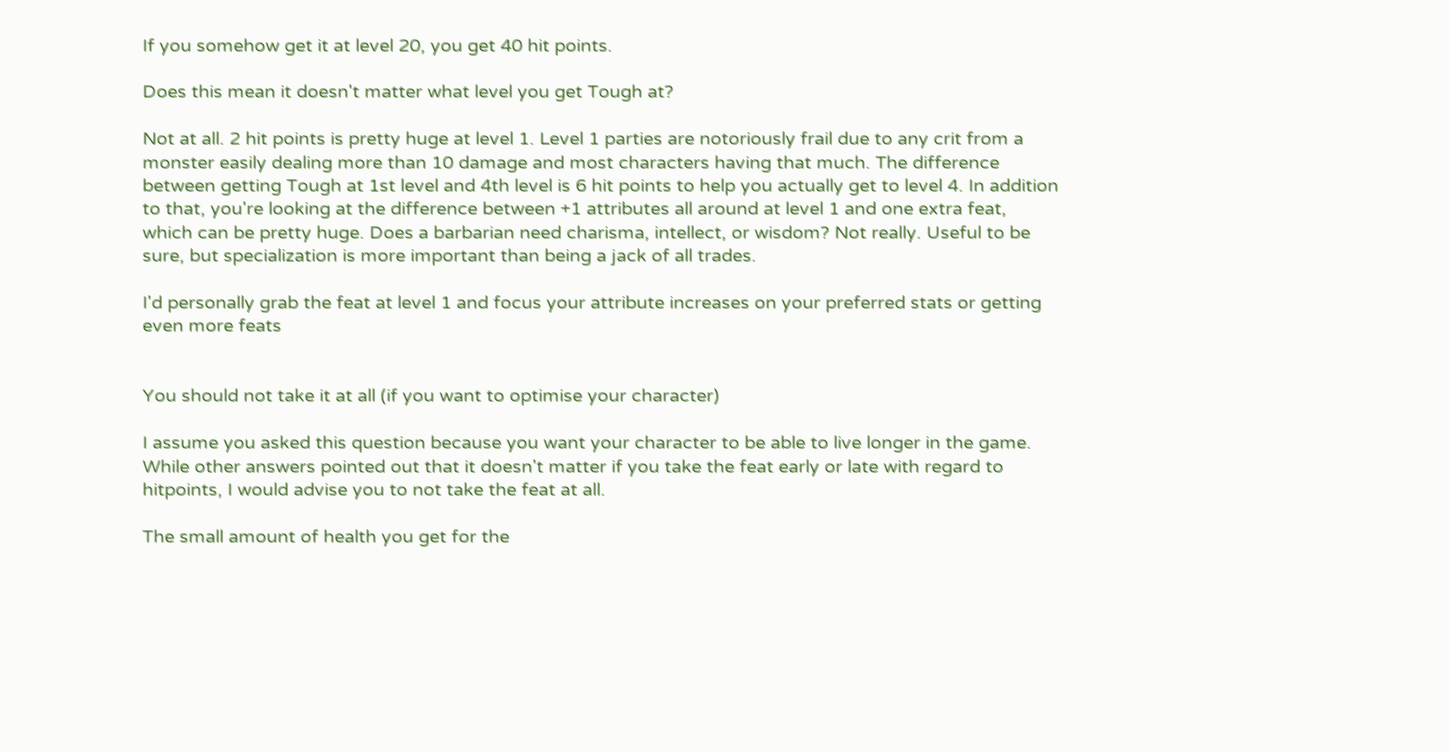If you somehow get it at level 20, you get 40 hit points.

Does this mean it doesn't matter what level you get Tough at?

Not at all. 2 hit points is pretty huge at level 1. Level 1 parties are notoriously frail due to any crit from a monster easily dealing more than 10 damage and most characters having that much. The difference between getting Tough at 1st level and 4th level is 6 hit points to help you actually get to level 4. In addition to that, you're looking at the difference between +1 attributes all around at level 1 and one extra feat, which can be pretty huge. Does a barbarian need charisma, intellect, or wisdom? Not really. Useful to be sure, but specialization is more important than being a jack of all trades.

I'd personally grab the feat at level 1 and focus your attribute increases on your preferred stats or getting even more feats


You should not take it at all (if you want to optimise your character)

I assume you asked this question because you want your character to be able to live longer in the game. While other answers pointed out that it doesn't matter if you take the feat early or late with regard to hitpoints, I would advise you to not take the feat at all.

The small amount of health you get for the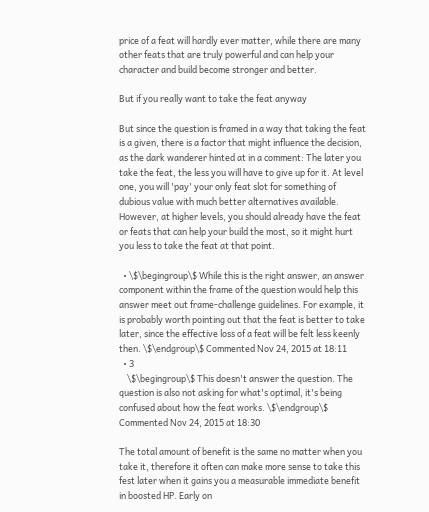price of a feat will hardly ever matter, while there are many other feats that are truly powerful and can help your character and build become stronger and better.

But if you really want to take the feat anyway

But since the question is framed in a way that taking the feat is a given, there is a factor that might influence the decision, as the dark wanderer hinted at in a comment: The later you take the feat, the less you will have to give up for it. At level one, you will 'pay' your only feat slot for something of dubious value with much better alternatives available. However, at higher levels, you should already have the feat or feats that can help your build the most, so it might hurt you less to take the feat at that point.

  • \$\begingroup\$ While this is the right answer, an answer component within the frame of the question would help this answer meet out frame-challenge guidelines. For example, it is probably worth pointing out that the feat is better to take later, since the effective loss of a feat will be felt less keenly then. \$\endgroup\$ Commented Nov 24, 2015 at 18:11
  • 3
    \$\begingroup\$ This doesn't answer the question. The question is also not asking for what's optimal, it's being confused about how the feat works. \$\endgroup\$ Commented Nov 24, 2015 at 18:30

The total amount of benefit is the same no matter when you take it, therefore it often can make more sense to take this fest later when it gains you a measurable immediate benefit in boosted HP. Early on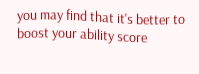you may find that it's better to boost your ability score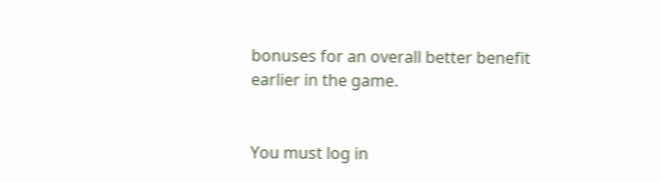bonuses for an overall better benefit earlier in the game.


You must log in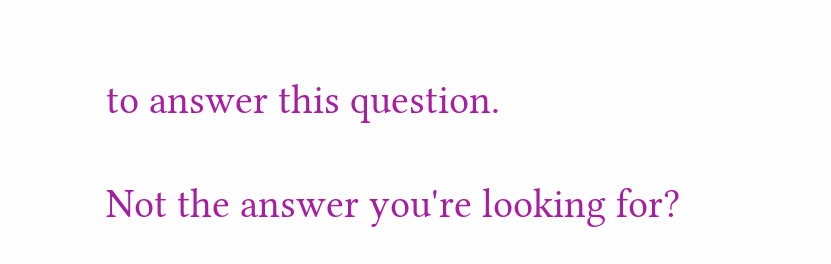to answer this question.

Not the answer you're looking for?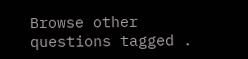Browse other questions tagged .